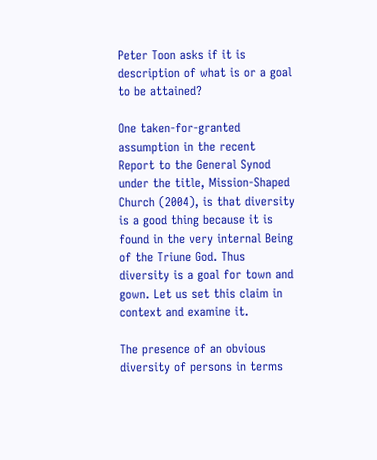Peter Toon asks if it is description of what is or a goal to be attained?

One taken-for-granted assumption in the recent Report to the General Synod under the title, Mission-Shaped Church (2004), is that diversity is a good thing because it is found in the very internal Being of the Triune God. Thus diversity is a goal for town and gown. Let us set this claim in context and examine it.

The presence of an obvious diversity of persons in terms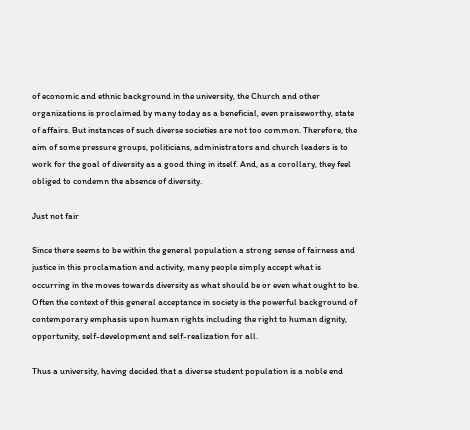of economic and ethnic background in the university, the Church and other organizations is proclaimed by many today as a beneficial, even praiseworthy, state of affairs. But instances of such diverse societies are not too common. Therefore, the aim of some pressure groups, politicians, administrators and church leaders is to work for the goal of diversity as a good thing in itself. And, as a corollary, they feel obliged to condemn the absence of diversity.

Just not fair

Since there seems to be within the general population a strong sense of fairness and justice in this proclamation and activity, many people simply accept what is occurring in the moves towards diversity as what should be or even what ought to be. Often the context of this general acceptance in society is the powerful background of contemporary emphasis upon human rights including the right to human dignity, opportunity, self-development and self-realization for all.

Thus a university, having decided that a diverse student population is a noble end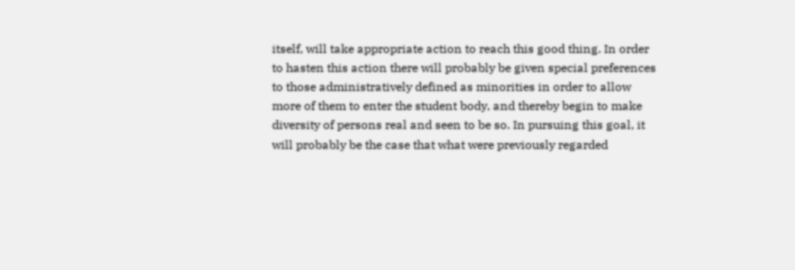itself, will take appropriate action to reach this good thing. In order to hasten this action there will probably be given special preferences to those administratively defined as minorities in order to allow more of them to enter the student body, and thereby begin to make diversity of persons real and seen to be so. In pursuing this goal, it will probably be the case that what were previously regarded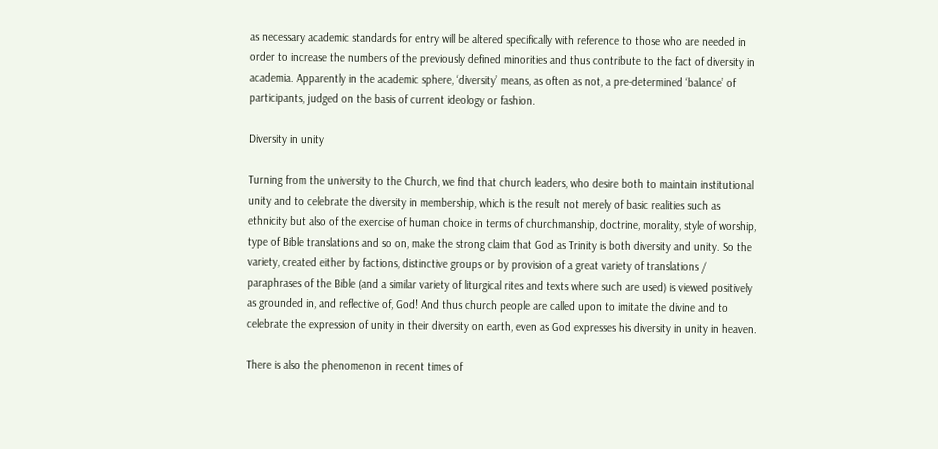as necessary academic standards for entry will be altered specifically with reference to those who are needed in order to increase the numbers of the previously defined minorities and thus contribute to the fact of diversity in academia. Apparently in the academic sphere, ‘diversity’ means, as often as not, a pre-determined ‘balance’ of participants, judged on the basis of current ideology or fashion.

Diversity in unity

Turning from the university to the Church, we find that church leaders, who desire both to maintain institutional unity and to celebrate the diversity in membership, which is the result not merely of basic realities such as ethnicity but also of the exercise of human choice in terms of churchmanship, doctrine, morality, style of worship, type of Bible translations and so on, make the strong claim that God as Trinity is both diversity and unity. So the variety, created either by factions, distinctive groups or by provision of a great variety of translations / paraphrases of the Bible (and a similar variety of liturgical rites and texts where such are used) is viewed positively as grounded in, and reflective of, God! And thus church people are called upon to imitate the divine and to celebrate the expression of unity in their diversity on earth, even as God expresses his diversity in unity in heaven.

There is also the phenomenon in recent times of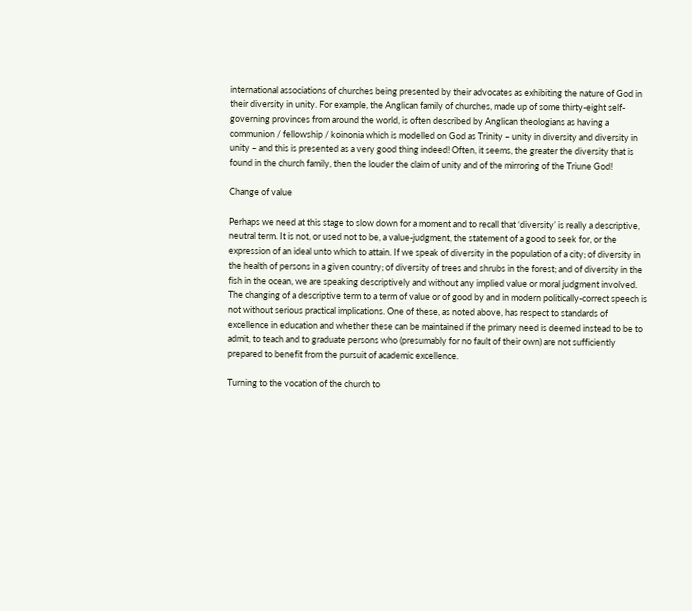international associations of churches being presented by their advocates as exhibiting the nature of God in their diversity in unity. For example, the Anglican family of churches, made up of some thirty-eight self-governing provinces from around the world, is often described by Anglican theologians as having a communion / fellowship / koinonia which is modelled on God as Trinity – unity in diversity and diversity in unity – and this is presented as a very good thing indeed! Often, it seems, the greater the diversity that is found in the church family, then the louder the claim of unity and of the mirroring of the Triune God!

Change of value

Perhaps we need at this stage to slow down for a moment and to recall that ‘diversity’ is really a descriptive, neutral term. It is not, or used not to be, a value-judgment, the statement of a good to seek for, or the expression of an ideal unto which to attain. If we speak of diversity in the population of a city; of diversity in the health of persons in a given country; of diversity of trees and shrubs in the forest; and of diversity in the fish in the ocean, we are speaking descriptively and without any implied value or moral judgment involved. The changing of a descriptive term to a term of value or of good by and in modern politically-correct speech is not without serious practical implications. One of these, as noted above, has respect to standards of excellence in education and whether these can be maintained if the primary need is deemed instead to be to admit, to teach and to graduate persons who (presumably for no fault of their own) are not sufficiently prepared to benefit from the pursuit of academic excellence.

Turning to the vocation of the church to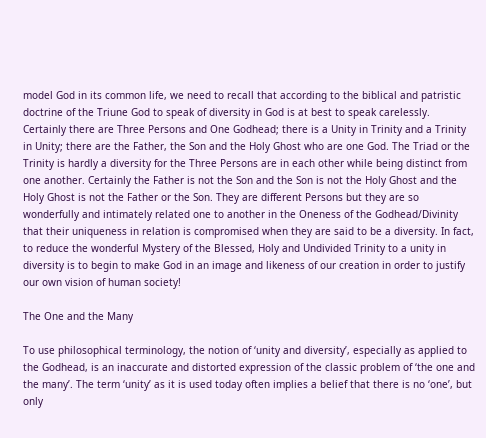model God in its common life, we need to recall that according to the biblical and patristic doctrine of the Triune God to speak of diversity in God is at best to speak carelessly. Certainly there are Three Persons and One Godhead; there is a Unity in Trinity and a Trinity in Unity; there are the Father, the Son and the Holy Ghost who are one God. The Triad or the Trinity is hardly a diversity for the Three Persons are in each other while being distinct from one another. Certainly the Father is not the Son and the Son is not the Holy Ghost and the Holy Ghost is not the Father or the Son. They are different Persons but they are so wonderfully and intimately related one to another in the Oneness of the Godhead/Divinity that their uniqueness in relation is compromised when they are said to be a diversity. In fact, to reduce the wonderful Mystery of the Blessed, Holy and Undivided Trinity to a unity in diversity is to begin to make God in an image and likeness of our creation in order to justify our own vision of human society!

The One and the Many

To use philosophical terminology, the notion of ‘unity and diversity’, especially as applied to the Godhead, is an inaccurate and distorted expression of the classic problem of ‘the one and the many’. The term ‘unity’ as it is used today often implies a belief that there is no ‘one’, but only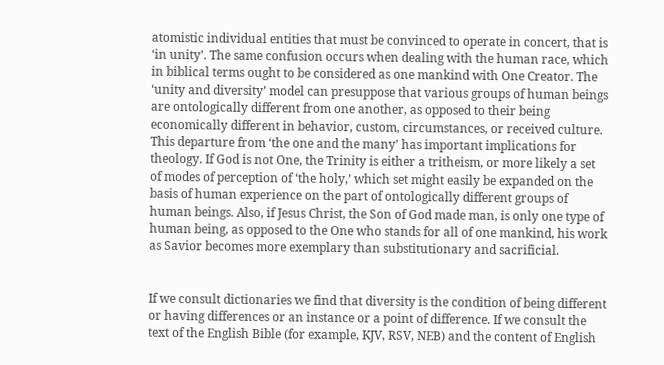atomistic individual entities that must be convinced to operate in concert, that is ‘in unity’. The same confusion occurs when dealing with the human race, which in biblical terms ought to be considered as one mankind with One Creator. The ‘unity and diversity’ model can presuppose that various groups of human beings are ontologically different from one another, as opposed to their being economically different in behavior, custom, circumstances, or received culture. This departure from ‘the one and the many’ has important implications for theology. If God is not One, the Trinity is either a tritheism, or more likely a set of modes of perception of ‘the holy,’ which set might easily be expanded on the basis of human experience on the part of ontologically different groups of human beings. Also, if Jesus Christ, the Son of God made man, is only one type of human being, as opposed to the One who stands for all of one mankind, his work as Savior becomes more exemplary than substitutionary and sacrificial.


If we consult dictionaries we find that diversity is the condition of being different or having differences or an instance or a point of difference. If we consult the text of the English Bible (for example, KJV, RSV, NEB) and the content of English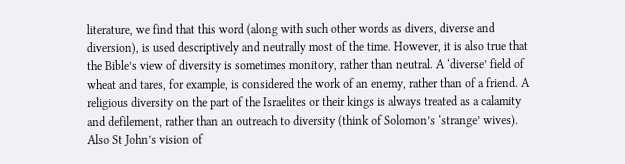literature, we find that this word (along with such other words as divers, diverse and diversion), is used descriptively and neutrally most of the time. However, it is also true that the Bible’s view of diversity is sometimes monitory, rather than neutral. A ‘diverse’ field of wheat and tares, for example, is considered the work of an enemy, rather than of a friend. A religious diversity on the part of the Israelites or their kings is always treated as a calamity and defilement, rather than an outreach to diversity (think of Solomon’s ‘strange’ wives). Also St John’s vision of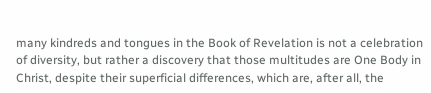many kindreds and tongues in the Book of Revelation is not a celebration of diversity, but rather a discovery that those multitudes are One Body in Christ, despite their superficial differences, which are, after all, the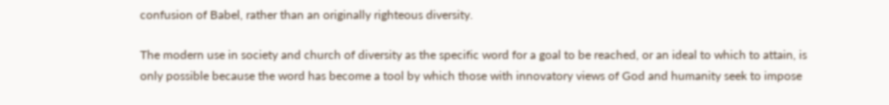confusion of Babel, rather than an originally righteous diversity.

The modern use in society and church of diversity as the specific word for a goal to be reached, or an ideal to which to attain, is only possible because the word has become a tool by which those with innovatory views of God and humanity seek to impose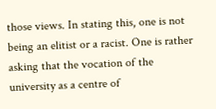those views. In stating this, one is not being an elitist or a racist. One is rather asking that the vocation of the university as a centre of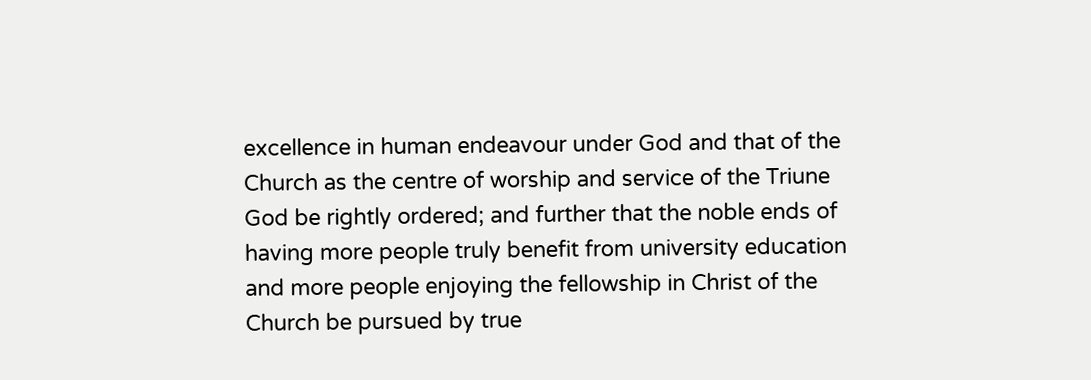excellence in human endeavour under God and that of the Church as the centre of worship and service of the Triune God be rightly ordered; and further that the noble ends of having more people truly benefit from university education and more people enjoying the fellowship in Christ of the Church be pursued by true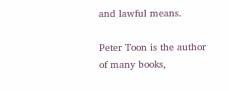and lawful means.

Peter Toon is the author of many books,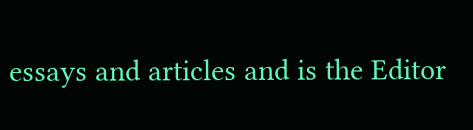essays and articles and is the Editor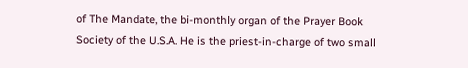of The Mandate, the bi-monthly organ of the Prayer Book Society of the U.S.A. He is the priest-in-charge of two small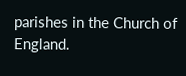parishes in the Church of England.